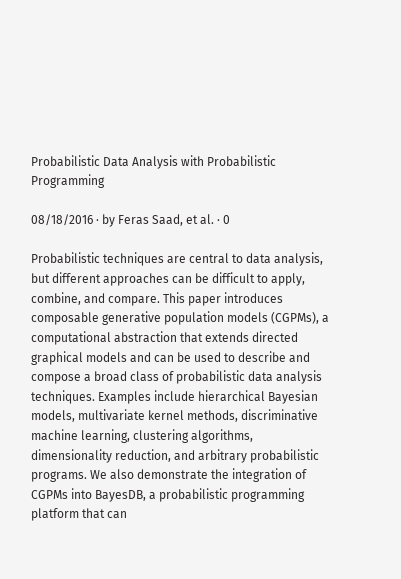Probabilistic Data Analysis with Probabilistic Programming

08/18/2016 ∙ by Feras Saad, et al. ∙ 0

Probabilistic techniques are central to data analysis, but different approaches can be difficult to apply, combine, and compare. This paper introduces composable generative population models (CGPMs), a computational abstraction that extends directed graphical models and can be used to describe and compose a broad class of probabilistic data analysis techniques. Examples include hierarchical Bayesian models, multivariate kernel methods, discriminative machine learning, clustering algorithms, dimensionality reduction, and arbitrary probabilistic programs. We also demonstrate the integration of CGPMs into BayesDB, a probabilistic programming platform that can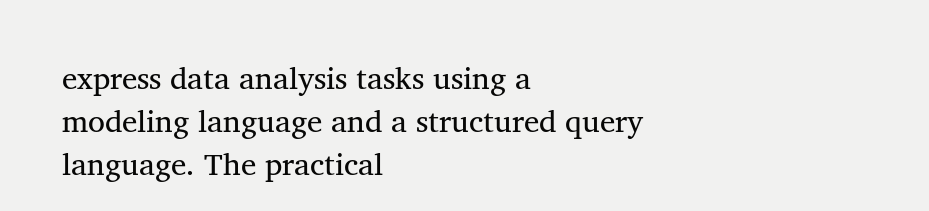express data analysis tasks using a modeling language and a structured query language. The practical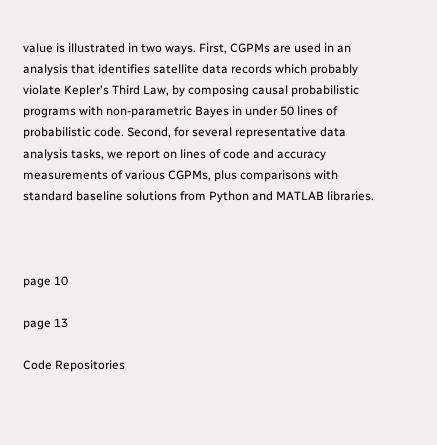value is illustrated in two ways. First, CGPMs are used in an analysis that identifies satellite data records which probably violate Kepler's Third Law, by composing causal probabilistic programs with non-parametric Bayes in under 50 lines of probabilistic code. Second, for several representative data analysis tasks, we report on lines of code and accuracy measurements of various CGPMs, plus comparisons with standard baseline solutions from Python and MATLAB libraries.



page 10

page 13

Code Repositories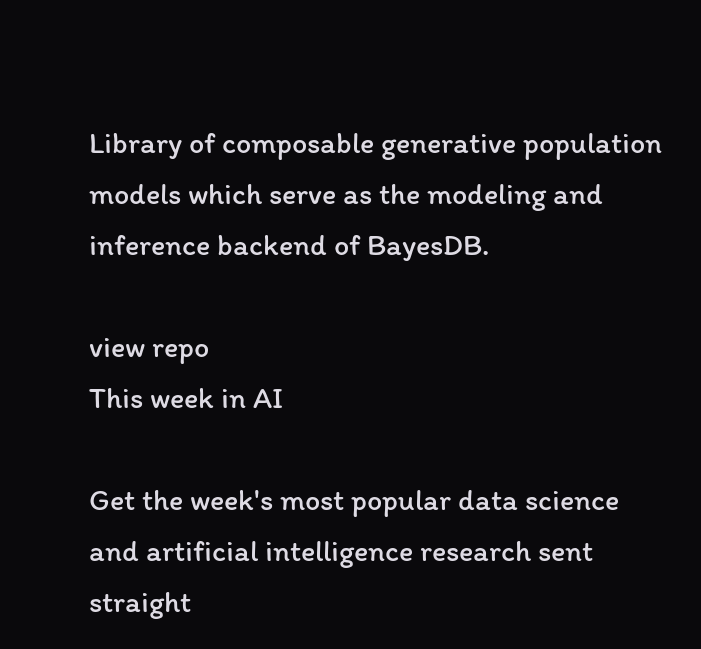Library of composable generative population models which serve as the modeling and inference backend of BayesDB.

view repo
This week in AI

Get the week's most popular data science and artificial intelligence research sent straight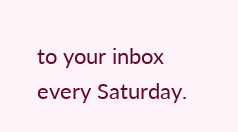to your inbox every Saturday.